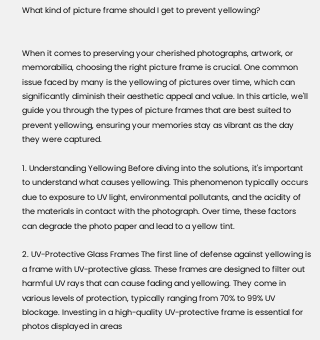What kind of picture frame should I get to prevent yellowing?


When it comes to preserving your cherished photographs, artwork, or memorabilia, choosing the right picture frame is crucial. One common issue faced by many is the yellowing of pictures over time, which can significantly diminish their aesthetic appeal and value. In this article, we'll guide you through the types of picture frames that are best suited to prevent yellowing, ensuring your memories stay as vibrant as the day they were captured.

1. Understanding Yellowing Before diving into the solutions, it's important to understand what causes yellowing. This phenomenon typically occurs due to exposure to UV light, environmental pollutants, and the acidity of the materials in contact with the photograph. Over time, these factors can degrade the photo paper and lead to a yellow tint.

2. UV-Protective Glass Frames The first line of defense against yellowing is a frame with UV-protective glass. These frames are designed to filter out harmful UV rays that can cause fading and yellowing. They come in various levels of protection, typically ranging from 70% to 99% UV blockage. Investing in a high-quality UV-protective frame is essential for photos displayed in areas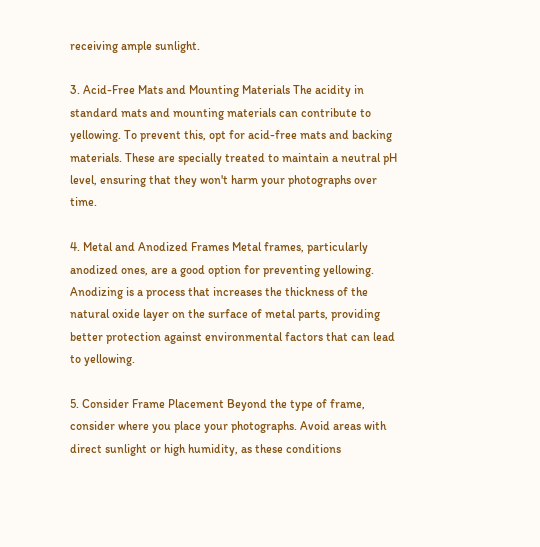receiving ample sunlight.

3. Acid-Free Mats and Mounting Materials The acidity in standard mats and mounting materials can contribute to yellowing. To prevent this, opt for acid-free mats and backing materials. These are specially treated to maintain a neutral pH level, ensuring that they won't harm your photographs over time.

4. Metal and Anodized Frames Metal frames, particularly anodized ones, are a good option for preventing yellowing. Anodizing is a process that increases the thickness of the natural oxide layer on the surface of metal parts, providing better protection against environmental factors that can lead to yellowing.

5. Consider Frame Placement Beyond the type of frame, consider where you place your photographs. Avoid areas with direct sunlight or high humidity, as these conditions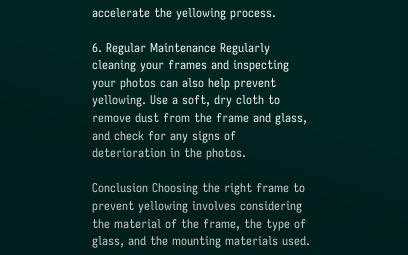accelerate the yellowing process.

6. Regular Maintenance Regularly cleaning your frames and inspecting your photos can also help prevent yellowing. Use a soft, dry cloth to remove dust from the frame and glass, and check for any signs of deterioration in the photos.

Conclusion Choosing the right frame to prevent yellowing involves considering the material of the frame, the type of glass, and the mounting materials used.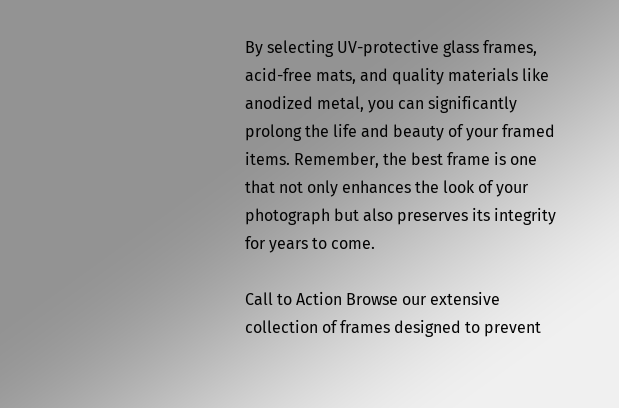By selecting UV-protective glass frames, acid-free mats, and quality materials like anodized metal, you can significantly prolong the life and beauty of your framed items. Remember, the best frame is one that not only enhances the look of your photograph but also preserves its integrity for years to come.

Call to Action Browse our extensive collection of frames designed to prevent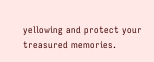yellowing and protect your treasured memories.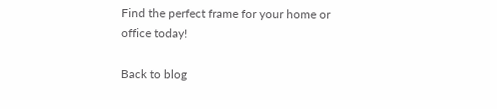Find the perfect frame for your home or office today!

Back to blog